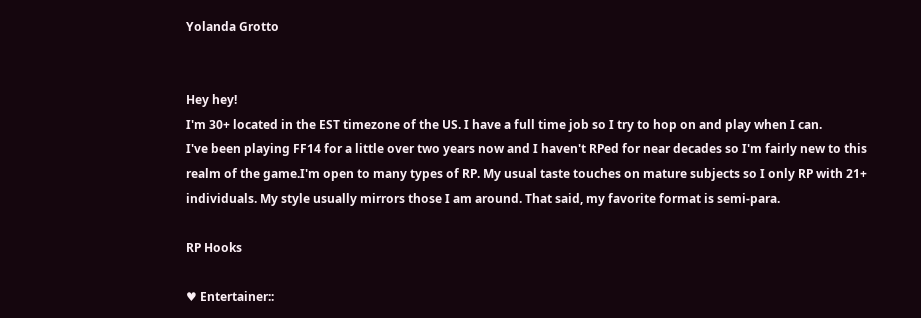Yolanda Grotto


Hey hey!
I'm 30+ located in the EST timezone of the US. I have a full time job so I try to hop on and play when I can.
I've been playing FF14 for a little over two years now and I haven't RPed for near decades so I'm fairly new to this realm of the game.I'm open to many types of RP. My usual taste touches on mature subjects so I only RP with 21+ individuals. My style usually mirrors those I am around. That said, my favorite format is semi-para.

RP Hooks

♥ Entertainer::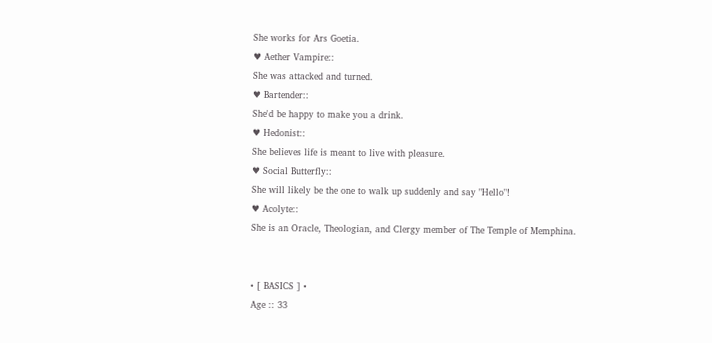She works for Ars Goetia.
♥ Aether Vampire::
She was attacked and turned.
♥ Bartender::
She'd be happy to make you a drink.
♥ Hedonist::
She believes life is meant to live with pleasure.
♥ Social Butterfly::
She will likely be the one to walk up suddenly and say "Hello"!
♥ Acolyte::
She is an Oracle, Theologian, and Clergy member of The Temple of Memphina.


• [ BASICS ] •
Age :: 33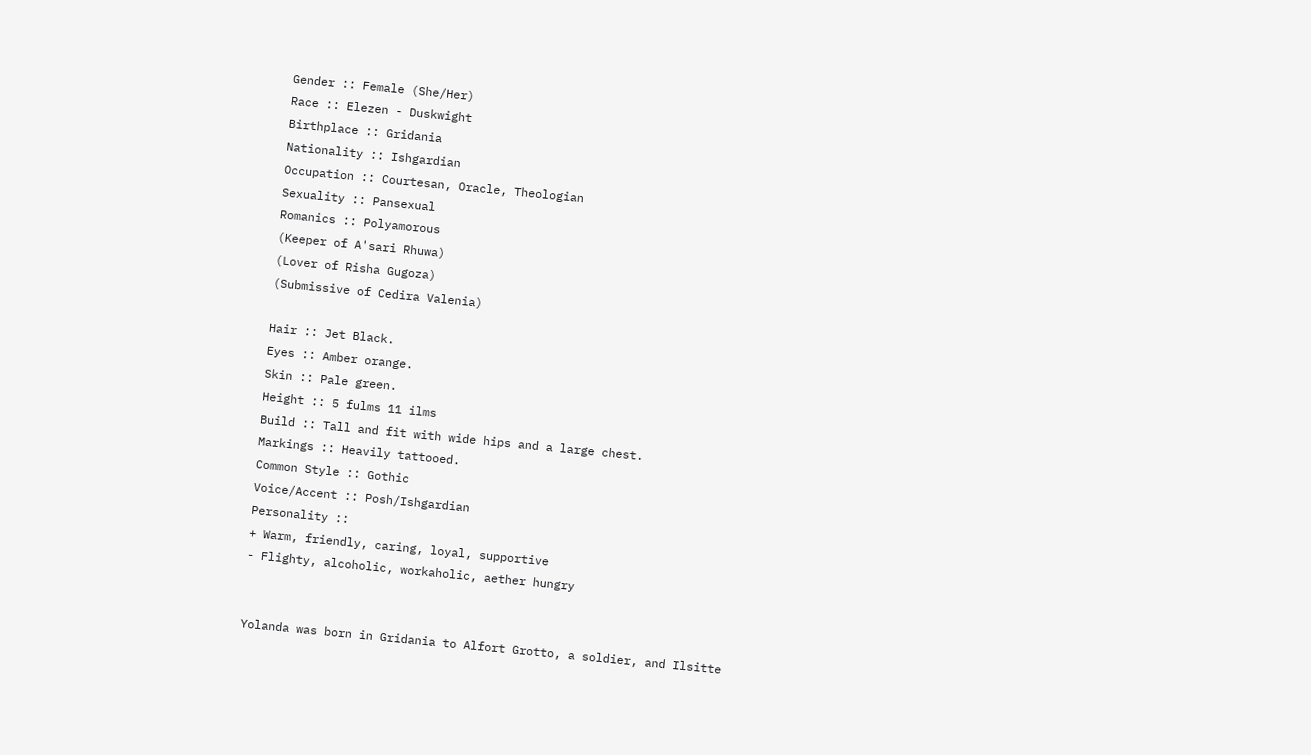Gender :: Female (She/Her)
Race :: Elezen - Duskwight
Birthplace :: Gridania
Nationality :: Ishgardian
Occupation :: Courtesan, Oracle, Theologian
Sexuality :: Pansexual
Romanics :: Polyamorous
(Keeper of A'sari Rhuwa)
(Lover of Risha Gugoza)
(Submissive of Cedira Valenia)

Hair :: Jet Black.
Eyes :: Amber orange.
Skin :: Pale green.
Height :: 5 fulms 11 ilms
Build :: Tall and fit with wide hips and a large chest.
Markings :: Heavily tattooed.
Common Style :: Gothic
Voice/Accent :: Posh/Ishgardian
Personality ::
+ Warm, friendly, caring, loyal, supportive
- Flighty, alcoholic, workaholic, aether hungry


Yolanda was born in Gridania to Alfort Grotto, a soldier, and Ilsitte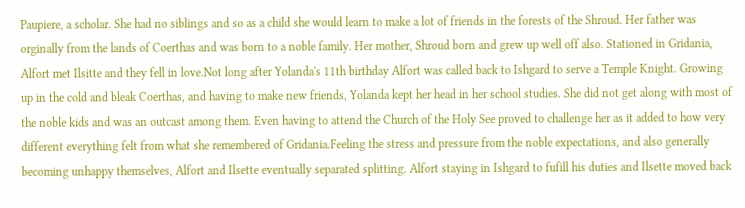Paupiere, a scholar. She had no siblings and so as a child she would learn to make a lot of friends in the forests of the Shroud. Her father was orginally from the lands of Coerthas and was born to a noble family. Her mother, Shroud born and grew up well off also. Stationed in Gridania, Alfort met Ilsitte and they fell in love.Not long after Yolanda's 11th birthday Alfort was called back to Ishgard to serve a Temple Knight. Growing up in the cold and bleak Coerthas, and having to make new friends, Yolanda kept her head in her school studies. She did not get along with most of the noble kids and was an outcast among them. Even having to attend the Church of the Holy See proved to challenge her as it added to how very different everything felt from what she remembered of Gridania.Feeling the stress and pressure from the noble expectations, and also generally becoming unhappy themselves, Alfort and Ilsette eventually separated splitting. Alfort staying in Ishgard to fufill his duties and Ilsette moved back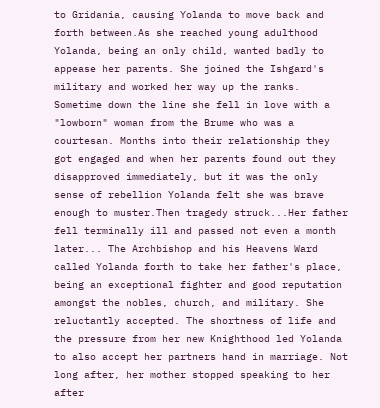to Gridania, causing Yolanda to move back and forth between.As she reached young adulthood Yolanda, being an only child, wanted badly to appease her parents. She joined the Ishgard's military and worked her way up the ranks. Sometime down the line she fell in love with a "lowborn" woman from the Brume who was a courtesan. Months into their relationship they got engaged and when her parents found out they disapproved immediately, but it was the only sense of rebellion Yolanda felt she was brave enough to muster.Then tragedy struck...Her father fell terminally ill and passed not even a month later... The Archbishop and his Heavens Ward called Yolanda forth to take her father's place, being an exceptional fighter and good reputation amongst the nobles, church, and military. She reluctantly accepted. The shortness of life and the pressure from her new Knighthood led Yolanda to also accept her partners hand in marriage. Not long after, her mother stopped speaking to her after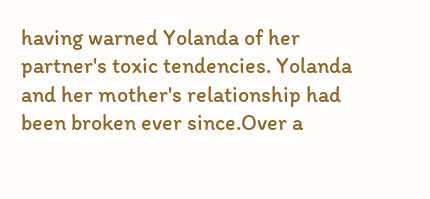having warned Yolanda of her partner's toxic tendencies. Yolanda and her mother's relationship had been broken ever since.Over a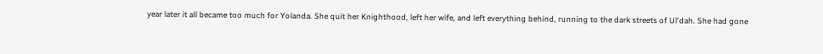year later it all became too much for Yolanda. She quit her Knighthood, left her wife, and left everything behind, running to the dark streets of Ul'dah. She had gone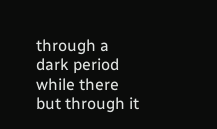through a dark period while there but through it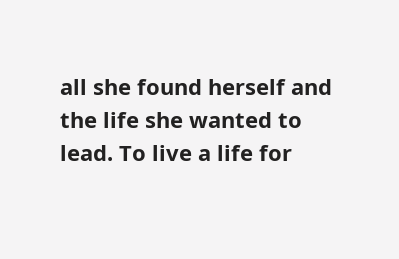all she found herself and the life she wanted to lead. To live a life for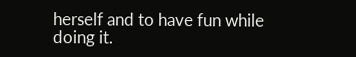herself and to have fun while doing it.